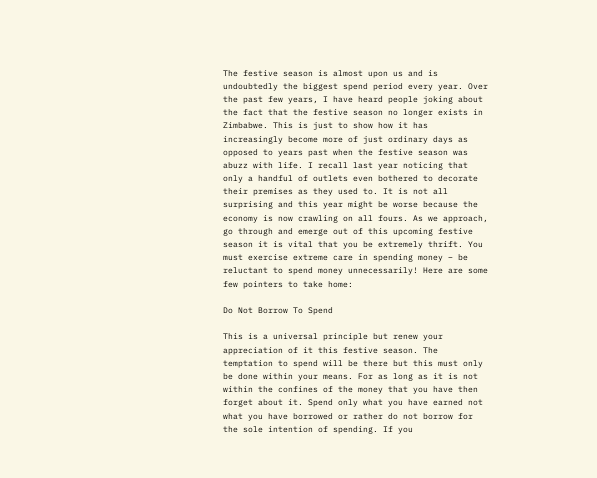The festive season is almost upon us and is undoubtedly the biggest spend period every year. Over the past few years, I have heard people joking about the fact that the festive season no longer exists in Zimbabwe. This is just to show how it has increasingly become more of just ordinary days as opposed to years past when the festive season was abuzz with life. I recall last year noticing that only a handful of outlets even bothered to decorate their premises as they used to. It is not all surprising and this year might be worse because the economy is now crawling on all fours. As we approach, go through and emerge out of this upcoming festive season it is vital that you be extremely thrift. You must exercise extreme care in spending money – be reluctant to spend money unnecessarily! Here are some few pointers to take home:

Do Not Borrow To Spend

This is a universal principle but renew your appreciation of it this festive season. The temptation to spend will be there but this must only be done within your means. For as long as it is not within the confines of the money that you have then forget about it. Spend only what you have earned not what you have borrowed or rather do not borrow for the sole intention of spending. If you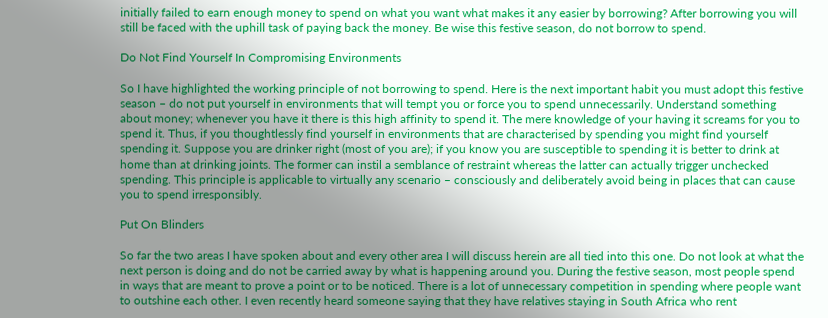initially failed to earn enough money to spend on what you want what makes it any easier by borrowing? After borrowing you will still be faced with the uphill task of paying back the money. Be wise this festive season, do not borrow to spend.

Do Not Find Yourself In Compromising Environments

So I have highlighted the working principle of not borrowing to spend. Here is the next important habit you must adopt this festive season – do not put yourself in environments that will tempt you or force you to spend unnecessarily. Understand something about money; whenever you have it there is this high affinity to spend it. The mere knowledge of your having it screams for you to spend it. Thus, if you thoughtlessly find yourself in environments that are characterised by spending you might find yourself spending it. Suppose you are drinker right (most of you are); if you know you are susceptible to spending it is better to drink at home than at drinking joints. The former can instil a semblance of restraint whereas the latter can actually trigger unchecked spending. This principle is applicable to virtually any scenario – consciously and deliberately avoid being in places that can cause you to spend irresponsibly.

Put On Blinders

So far the two areas I have spoken about and every other area I will discuss herein are all tied into this one. Do not look at what the next person is doing and do not be carried away by what is happening around you. During the festive season, most people spend in ways that are meant to prove a point or to be noticed. There is a lot of unnecessary competition in spending where people want to outshine each other. I even recently heard someone saying that they have relatives staying in South Africa who rent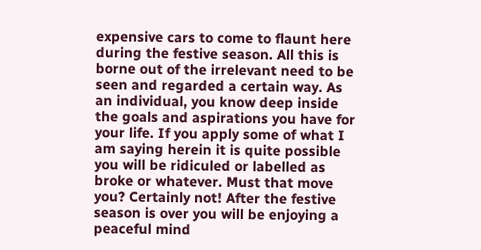expensive cars to come to flaunt here during the festive season. All this is borne out of the irrelevant need to be seen and regarded a certain way. As an individual, you know deep inside the goals and aspirations you have for your life. If you apply some of what I am saying herein it is quite possible you will be ridiculed or labelled as broke or whatever. Must that move you? Certainly not! After the festive season is over you will be enjoying a peaceful mind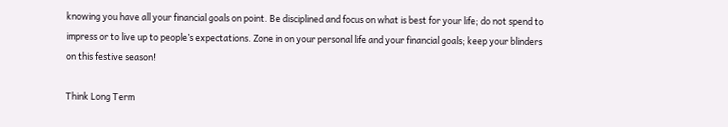knowing you have all your financial goals on point. Be disciplined and focus on what is best for your life; do not spend to impress or to live up to people’s expectations. Zone in on your personal life and your financial goals; keep your blinders on this festive season!

Think Long Term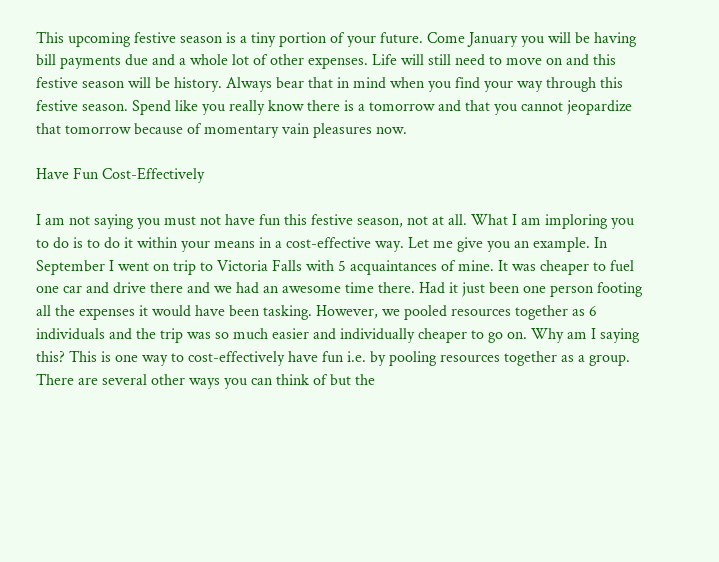This upcoming festive season is a tiny portion of your future. Come January you will be having bill payments due and a whole lot of other expenses. Life will still need to move on and this festive season will be history. Always bear that in mind when you find your way through this festive season. Spend like you really know there is a tomorrow and that you cannot jeopardize that tomorrow because of momentary vain pleasures now.

Have Fun Cost-Effectively

I am not saying you must not have fun this festive season, not at all. What I am imploring you to do is to do it within your means in a cost-effective way. Let me give you an example. In September I went on trip to Victoria Falls with 5 acquaintances of mine. It was cheaper to fuel one car and drive there and we had an awesome time there. Had it just been one person footing all the expenses it would have been tasking. However, we pooled resources together as 6 individuals and the trip was so much easier and individually cheaper to go on. Why am I saying this? This is one way to cost-effectively have fun i.e. by pooling resources together as a group. There are several other ways you can think of but the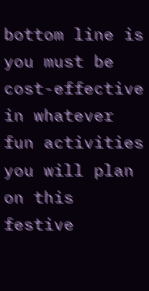bottom line is you must be cost-effective in whatever fun activities you will plan on this festive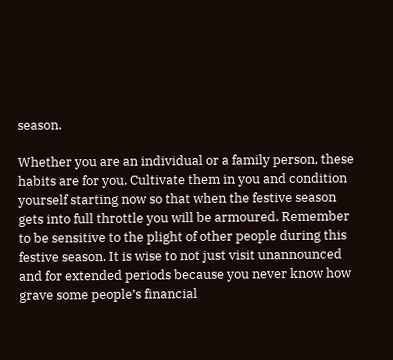season.

Whether you are an individual or a family person, these habits are for you. Cultivate them in you and condition yourself starting now so that when the festive season gets into full throttle you will be armoured. Remember to be sensitive to the plight of other people during this festive season. It is wise to not just visit unannounced and for extended periods because you never know how grave some people’s financial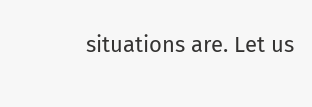situations are. Let us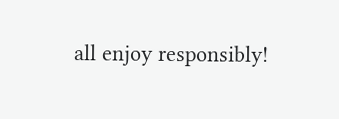all enjoy responsibly!